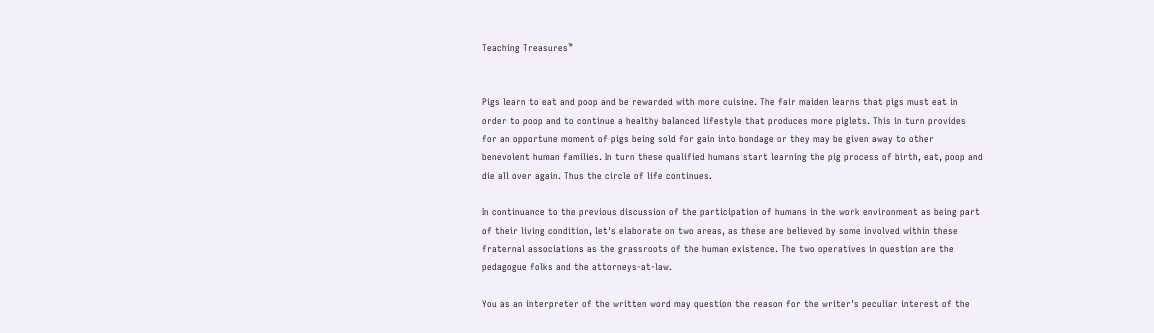Teaching Treasures™


Pigs learn to eat and poop and be rewarded with more cuisine. The fair maiden learns that pigs must eat in order to poop and to continue a healthy balanced lifestyle that produces more piglets. This in turn provides for an opportune moment of pigs being sold for gain into bondage or they may be given away to other benevolent human families. In turn these qualified humans start learning the pig process of birth, eat, poop and die all over again. Thus the circle of life continues.

In continuance to the previous discussion of the participation of humans in the work environment as being part of their living condition, let's elaborate on two areas, as these are believed by some involved within these fraternal associations as the grassroots of the human existence. The two operatives in question are the pedagogue folks and the attorneys-at-law.

You as an interpreter of the written word may question the reason for the writer's peculiar interest of the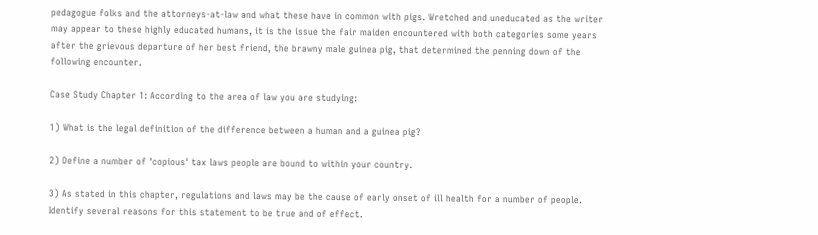pedagogue folks and the attorneys-at-law and what these have in common with pigs. Wretched and uneducated as the writer may appear to these highly educated humans, it is the issue the fair maiden encountered with both categories some years after the grievous departure of her best friend, the brawny male guinea pig, that determined the penning down of the following encounter.

Case Study Chapter 1: According to the area of law you are studying:

1) What is the legal definition of the difference between a human and a guinea pig?

2) Define a number of 'copious' tax laws people are bound to within your country.

3) As stated in this chapter, regulations and laws may be the cause of early onset of ill health for a number of people. Identify several reasons for this statement to be true and of effect.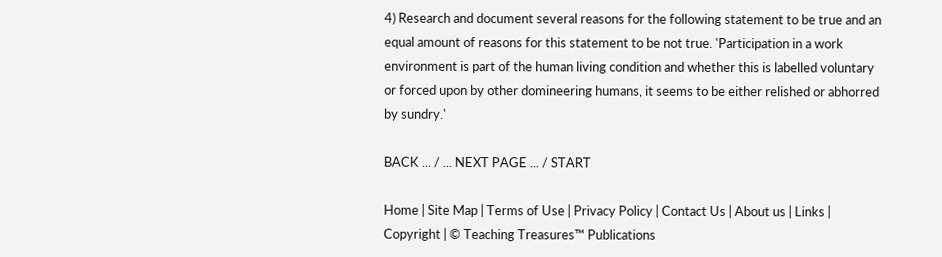4) Research and document several reasons for the following statement to be true and an equal amount of reasons for this statement to be not true. 'Participation in a work environment is part of the human living condition and whether this is labelled voluntary or forced upon by other domineering humans, it seems to be either relished or abhorred by sundry.'

BACK ... / ... NEXT PAGE ... / START

Home | Site Map | Terms of Use | Privacy Policy | Contact Us | About us | Links | Copyright | © Teaching Treasures™ Publications